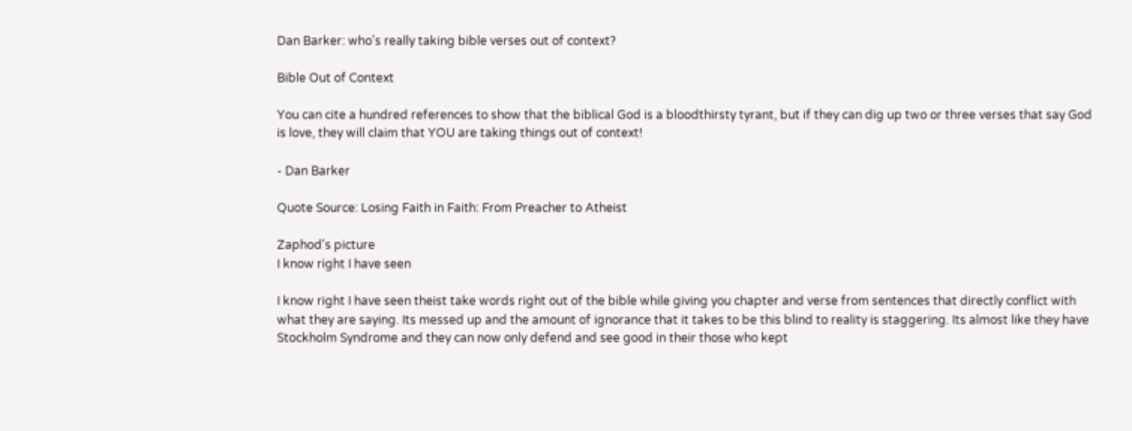Dan Barker: who's really taking bible verses out of context?

Bible Out of Context

You can cite a hundred references to show that the biblical God is a bloodthirsty tyrant, but if they can dig up two or three verses that say God is love, they will claim that YOU are taking things out of context!

- Dan Barker

Quote Source: Losing Faith in Faith: From Preacher to Atheist

Zaphod's picture
I know right I have seen

I know right I have seen theist take words right out of the bible while giving you chapter and verse from sentences that directly conflict with what they are saying. Its messed up and the amount of ignorance that it takes to be this blind to reality is staggering. Its almost like they have Stockholm Syndrome and they can now only defend and see good in their those who kept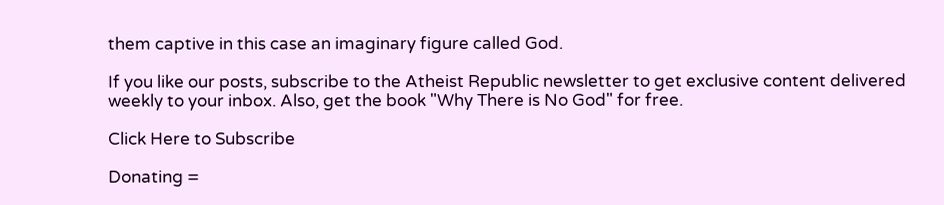them captive in this case an imaginary figure called God.

If you like our posts, subscribe to the Atheist Republic newsletter to get exclusive content delivered weekly to your inbox. Also, get the book "Why There is No God" for free.

Click Here to Subscribe

Donating =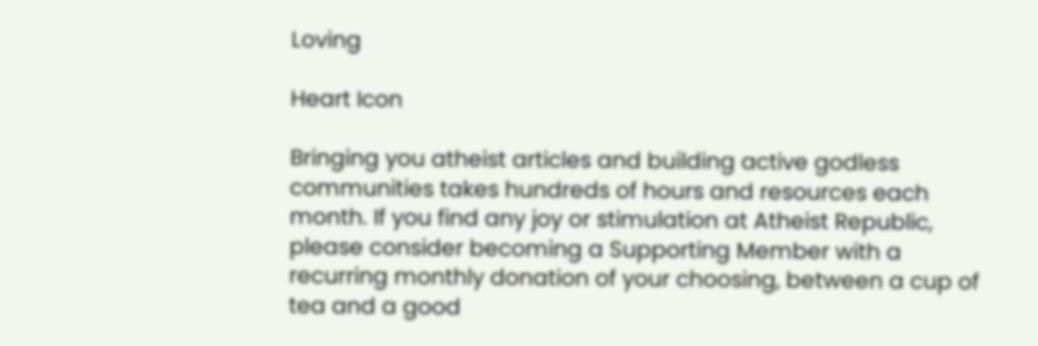Loving

Heart Icon

Bringing you atheist articles and building active godless communities takes hundreds of hours and resources each month. If you find any joy or stimulation at Atheist Republic, please consider becoming a Supporting Member with a recurring monthly donation of your choosing, between a cup of tea and a good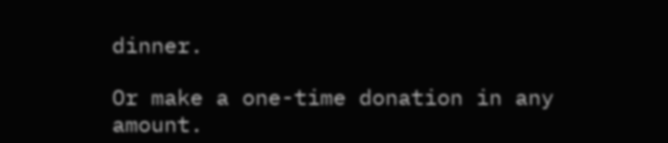dinner.

Or make a one-time donation in any amount.